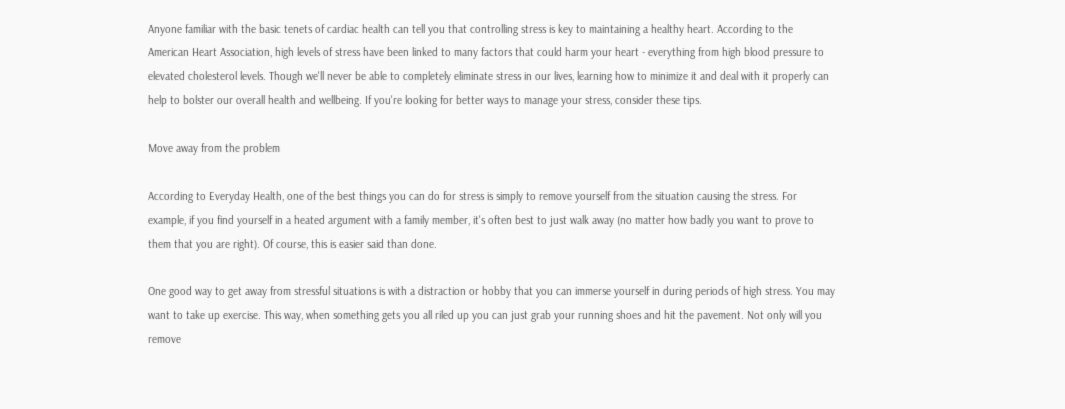Anyone familiar with the basic tenets of cardiac health can tell you that controlling stress is key to maintaining a healthy heart. According to the American Heart Association, high levels of stress have been linked to many factors that could harm your heart - everything from high blood pressure to elevated cholesterol levels. Though we'll never be able to completely eliminate stress in our lives, learning how to minimize it and deal with it properly can help to bolster our overall health and wellbeing. If you're looking for better ways to manage your stress, consider these tips.

Move away from the problem

According to Everyday Health, one of the best things you can do for stress is simply to remove yourself from the situation causing the stress. For example, if you find yourself in a heated argument with a family member, it's often best to just walk away (no matter how badly you want to prove to them that you are right). Of course, this is easier said than done.

One good way to get away from stressful situations is with a distraction or hobby that you can immerse yourself in during periods of high stress. You may want to take up exercise. This way, when something gets you all riled up you can just grab your running shoes and hit the pavement. Not only will you remove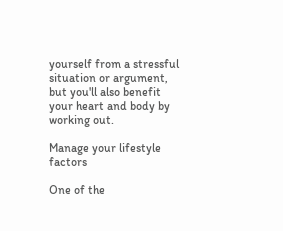yourself from a stressful situation or argument, but you'll also benefit your heart and body by working out.

Manage your lifestyle factors

One of the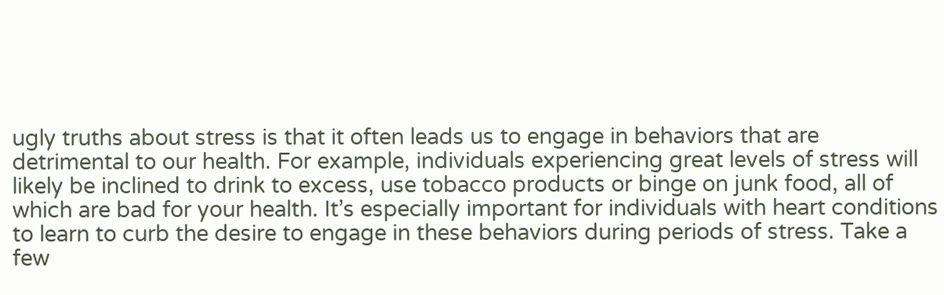ugly truths about stress is that it often leads us to engage in behaviors that are detrimental to our health. For example, individuals experiencing great levels of stress will likely be inclined to drink to excess, use tobacco products or binge on junk food, all of which are bad for your health. It’s especially important for individuals with heart conditions to learn to curb the desire to engage in these behaviors during periods of stress. Take a few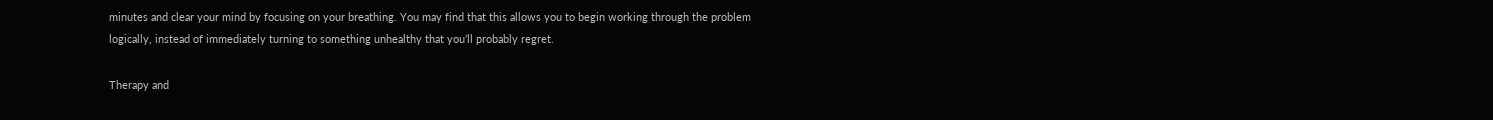minutes and clear your mind by focusing on your breathing. You may find that this allows you to begin working through the problem logically, instead of immediately turning to something unhealthy that you’ll probably regret.

Therapy and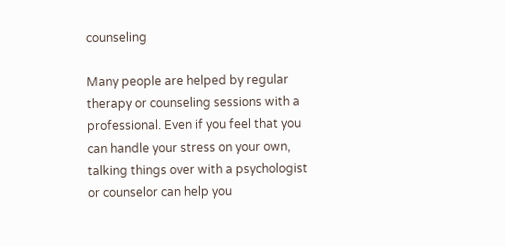counseling

Many people are helped by regular therapy or counseling sessions with a professional. Even if you feel that you can handle your stress on your own, talking things over with a psychologist or counselor can help you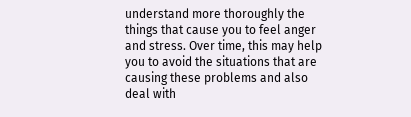understand more thoroughly the things that cause you to feel anger and stress. Over time, this may help you to avoid the situations that are causing these problems and also deal with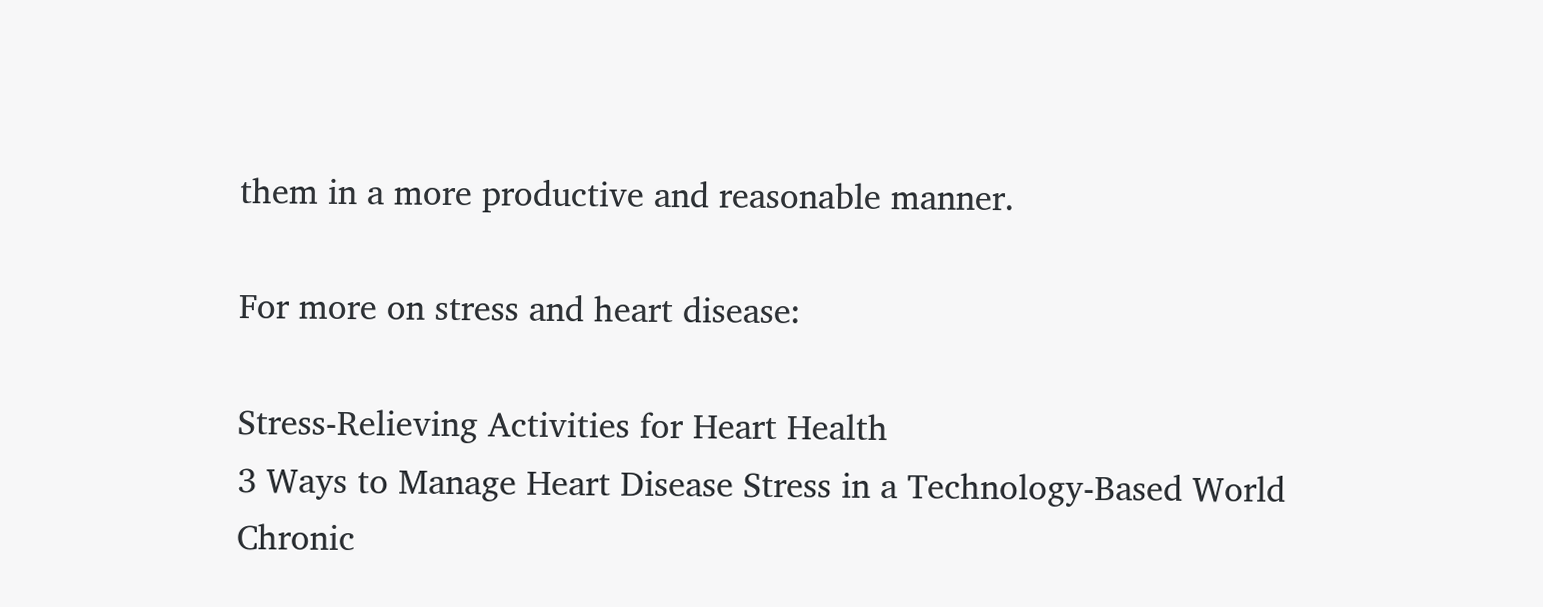them in a more productive and reasonable manner.

For more on stress and heart disease:

Stress-Relieving Activities for Heart Health
3 Ways to Manage Heart Disease Stress in a Technology-Based World
Chronic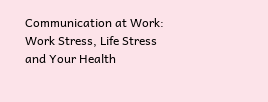Communication at Work: Work Stress, Life Stress and Your Health